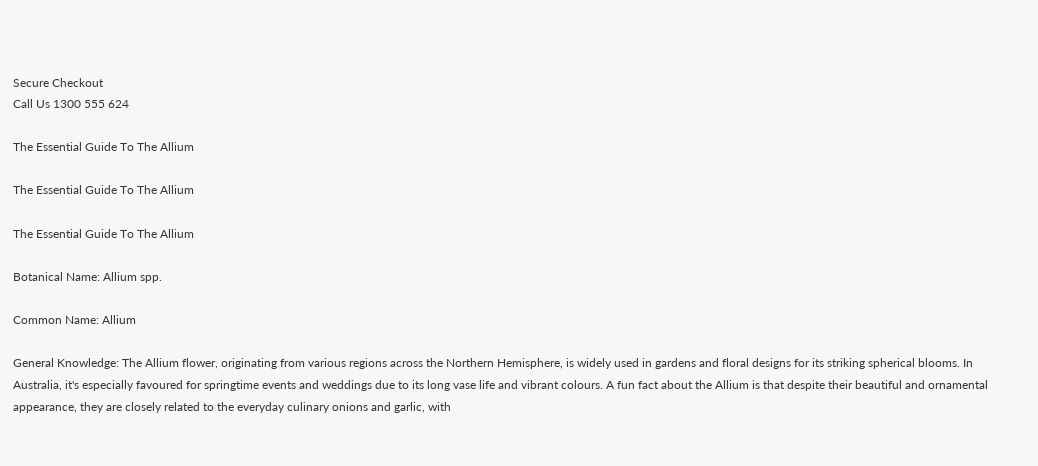Secure Checkout
Call Us 1300 555 624

The Essential Guide To The Allium

The Essential Guide To The Allium

The Essential Guide To The Allium

Botanical Name: Allium spp.

Common Name: Allium

General Knowledge: The Allium flower, originating from various regions across the Northern Hemisphere, is widely used in gardens and floral designs for its striking spherical blooms. In Australia, it's especially favoured for springtime events and weddings due to its long vase life and vibrant colours. A fun fact about the Allium is that despite their beautiful and ornamental appearance, they are closely related to the everyday culinary onions and garlic, with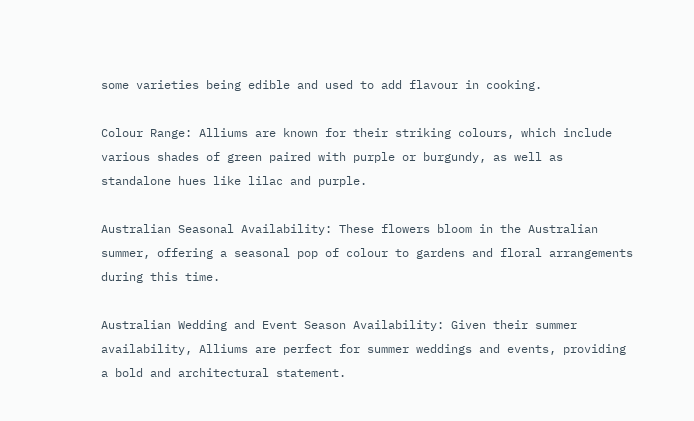some varieties being edible and used to add flavour in cooking.

Colour Range: Alliums are known for their striking colours, which include various shades of green paired with purple or burgundy, as well as standalone hues like lilac and purple.

Australian Seasonal Availability: These flowers bloom in the Australian summer, offering a seasonal pop of colour to gardens and floral arrangements during this time.

Australian Wedding and Event Season Availability: Given their summer availability, Alliums are perfect for summer weddings and events, providing a bold and architectural statement.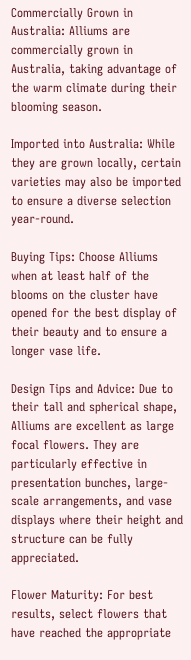Commercially Grown in Australia: Alliums are commercially grown in Australia, taking advantage of the warm climate during their blooming season.

Imported into Australia: While they are grown locally, certain varieties may also be imported to ensure a diverse selection year-round.

Buying Tips: Choose Alliums when at least half of the blooms on the cluster have opened for the best display of their beauty and to ensure a longer vase life.

Design Tips and Advice: Due to their tall and spherical shape, Alliums are excellent as large focal flowers. They are particularly effective in presentation bunches, large-scale arrangements, and vase displays where their height and structure can be fully appreciated.

Flower Maturity: For best results, select flowers that have reached the appropriate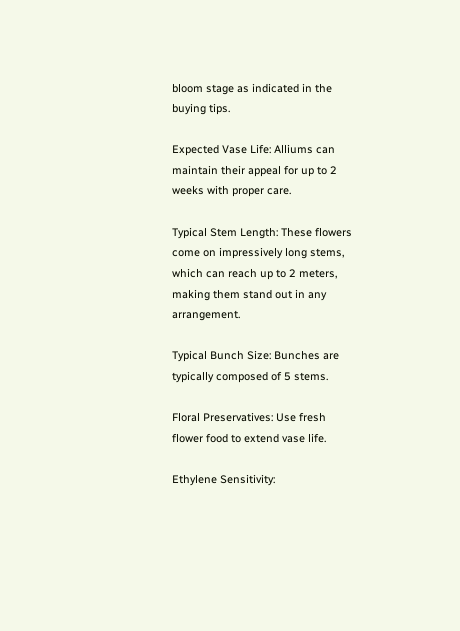bloom stage as indicated in the buying tips.

Expected Vase Life: Alliums can maintain their appeal for up to 2 weeks with proper care.

Typical Stem Length: These flowers come on impressively long stems, which can reach up to 2 meters, making them stand out in any arrangement.

Typical Bunch Size: Bunches are typically composed of 5 stems.

Floral Preservatives: Use fresh flower food to extend vase life.

Ethylene Sensitivity: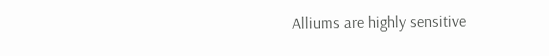Alliums are highly sensitive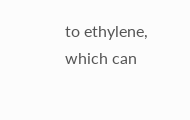to ethylene, which can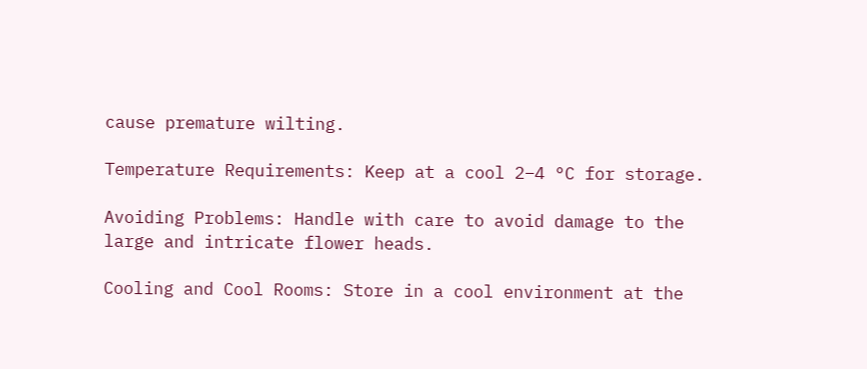cause premature wilting.

Temperature Requirements: Keep at a cool 2–4 °C for storage.

Avoiding Problems: Handle with care to avoid damage to the large and intricate flower heads.

Cooling and Cool Rooms: Store in a cool environment at the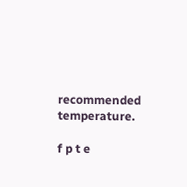recommended temperature.

f p t e